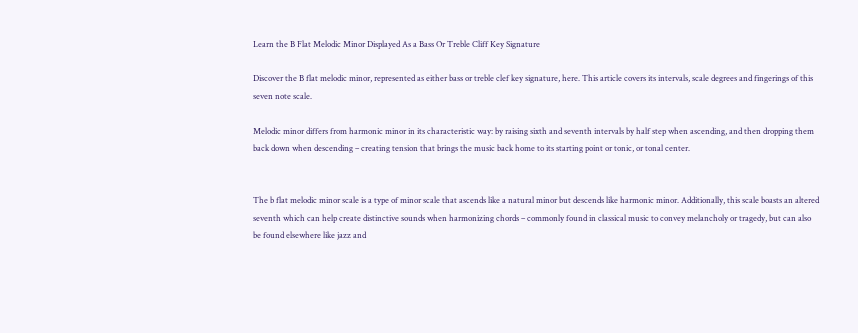Learn the B Flat Melodic Minor Displayed As a Bass Or Treble Cliff Key Signature

Discover the B flat melodic minor, represented as either bass or treble clef key signature, here. This article covers its intervals, scale degrees and fingerings of this seven note scale.

Melodic minor differs from harmonic minor in its characteristic way: by raising sixth and seventh intervals by half step when ascending, and then dropping them back down when descending – creating tension that brings the music back home to its starting point or tonic, or tonal center.


The b flat melodic minor scale is a type of minor scale that ascends like a natural minor but descends like harmonic minor. Additionally, this scale boasts an altered seventh which can help create distinctive sounds when harmonizing chords – commonly found in classical music to convey melancholy or tragedy, but can also be found elsewhere like jazz and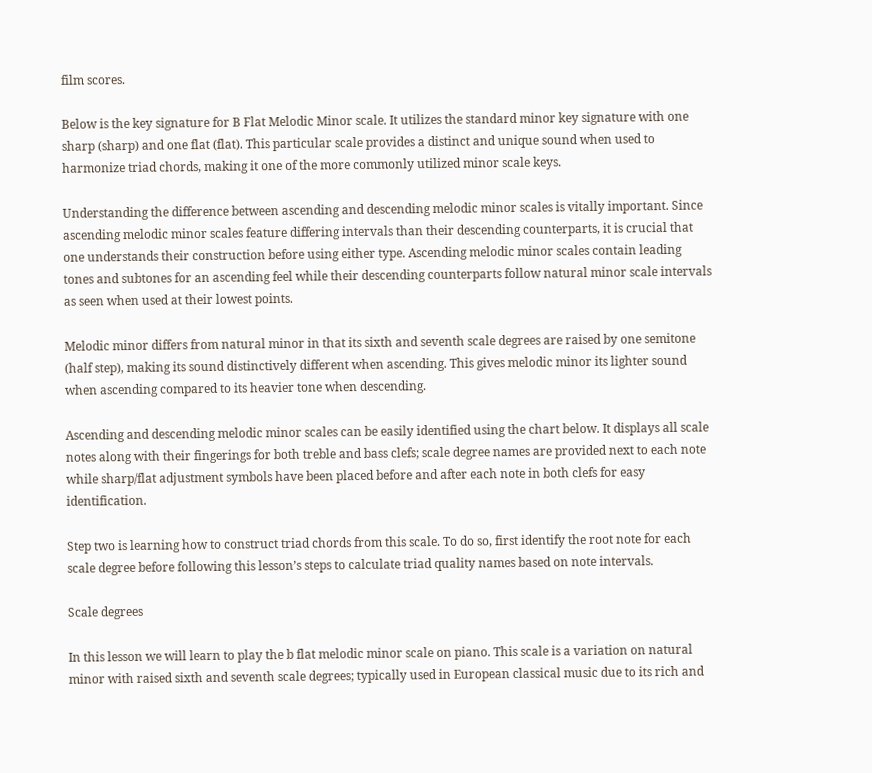film scores.

Below is the key signature for B Flat Melodic Minor scale. It utilizes the standard minor key signature with one sharp (sharp) and one flat (flat). This particular scale provides a distinct and unique sound when used to harmonize triad chords, making it one of the more commonly utilized minor scale keys.

Understanding the difference between ascending and descending melodic minor scales is vitally important. Since ascending melodic minor scales feature differing intervals than their descending counterparts, it is crucial that one understands their construction before using either type. Ascending melodic minor scales contain leading tones and subtones for an ascending feel while their descending counterparts follow natural minor scale intervals as seen when used at their lowest points.

Melodic minor differs from natural minor in that its sixth and seventh scale degrees are raised by one semitone (half step), making its sound distinctively different when ascending. This gives melodic minor its lighter sound when ascending compared to its heavier tone when descending.

Ascending and descending melodic minor scales can be easily identified using the chart below. It displays all scale notes along with their fingerings for both treble and bass clefs; scale degree names are provided next to each note while sharp/flat adjustment symbols have been placed before and after each note in both clefs for easy identification.

Step two is learning how to construct triad chords from this scale. To do so, first identify the root note for each scale degree before following this lesson’s steps to calculate triad quality names based on note intervals.

Scale degrees

In this lesson we will learn to play the b flat melodic minor scale on piano. This scale is a variation on natural minor with raised sixth and seventh scale degrees; typically used in European classical music due to its rich and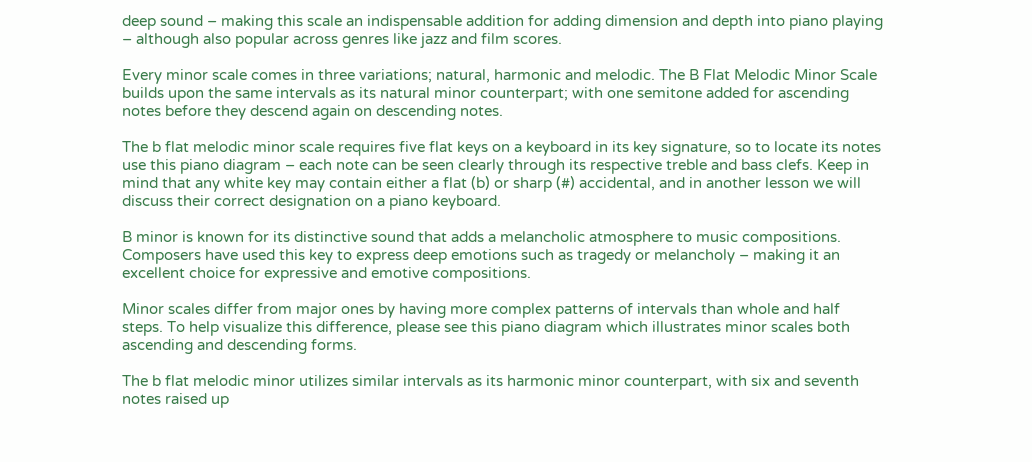deep sound – making this scale an indispensable addition for adding dimension and depth into piano playing – although also popular across genres like jazz and film scores.

Every minor scale comes in three variations; natural, harmonic and melodic. The B Flat Melodic Minor Scale builds upon the same intervals as its natural minor counterpart; with one semitone added for ascending notes before they descend again on descending notes.

The b flat melodic minor scale requires five flat keys on a keyboard in its key signature, so to locate its notes use this piano diagram – each note can be seen clearly through its respective treble and bass clefs. Keep in mind that any white key may contain either a flat (b) or sharp (#) accidental, and in another lesson we will discuss their correct designation on a piano keyboard.

B minor is known for its distinctive sound that adds a melancholic atmosphere to music compositions. Composers have used this key to express deep emotions such as tragedy or melancholy – making it an excellent choice for expressive and emotive compositions.

Minor scales differ from major ones by having more complex patterns of intervals than whole and half steps. To help visualize this difference, please see this piano diagram which illustrates minor scales both ascending and descending forms.

The b flat melodic minor utilizes similar intervals as its harmonic minor counterpart, with six and seventh notes raised up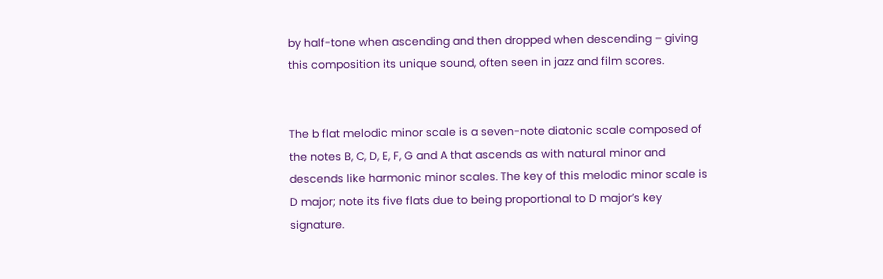by half-tone when ascending and then dropped when descending – giving this composition its unique sound, often seen in jazz and film scores.


The b flat melodic minor scale is a seven-note diatonic scale composed of the notes B, C, D, E, F, G and A that ascends as with natural minor and descends like harmonic minor scales. The key of this melodic minor scale is D major; note its five flats due to being proportional to D major’s key signature.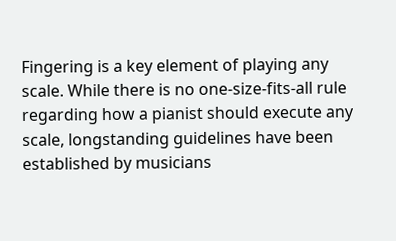Fingering is a key element of playing any scale. While there is no one-size-fits-all rule regarding how a pianist should execute any scale, longstanding guidelines have been established by musicians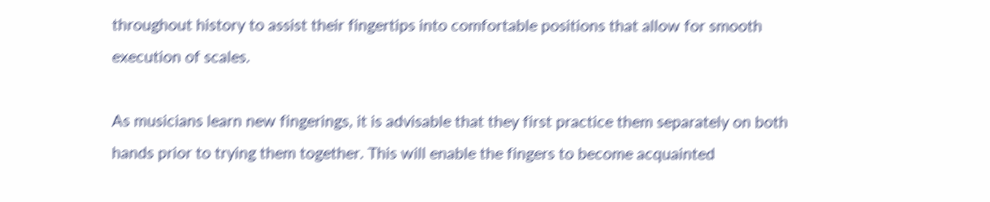throughout history to assist their fingertips into comfortable positions that allow for smooth execution of scales.

As musicians learn new fingerings, it is advisable that they first practice them separately on both hands prior to trying them together. This will enable the fingers to become acquainted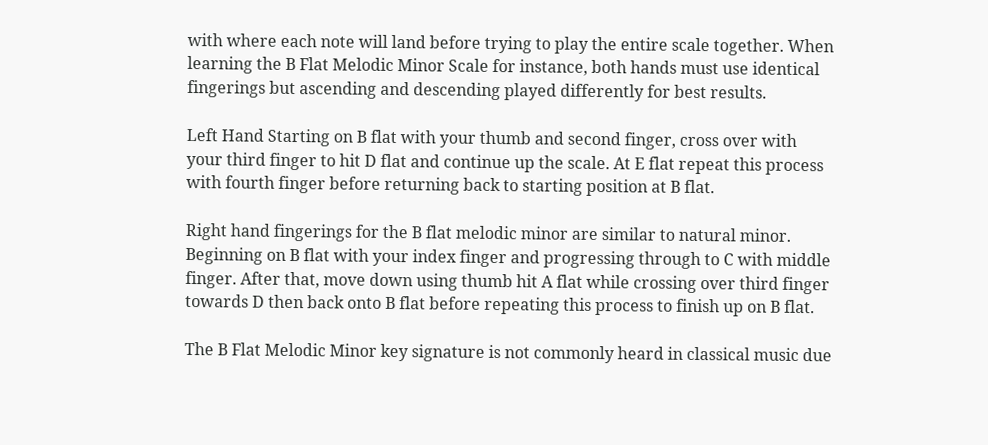with where each note will land before trying to play the entire scale together. When learning the B Flat Melodic Minor Scale for instance, both hands must use identical fingerings but ascending and descending played differently for best results.

Left Hand Starting on B flat with your thumb and second finger, cross over with your third finger to hit D flat and continue up the scale. At E flat repeat this process with fourth finger before returning back to starting position at B flat.

Right hand fingerings for the B flat melodic minor are similar to natural minor. Beginning on B flat with your index finger and progressing through to C with middle finger. After that, move down using thumb hit A flat while crossing over third finger towards D then back onto B flat before repeating this process to finish up on B flat.

The B Flat Melodic Minor key signature is not commonly heard in classical music due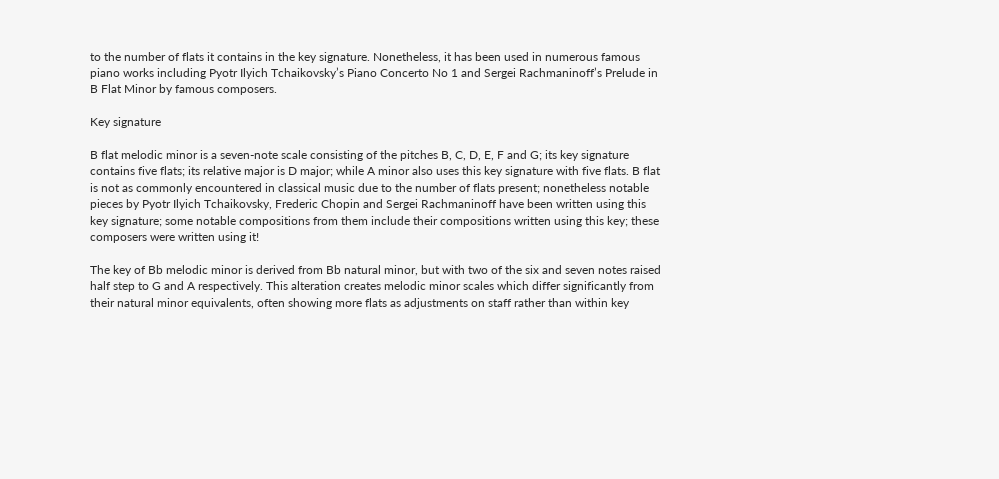to the number of flats it contains in the key signature. Nonetheless, it has been used in numerous famous piano works including Pyotr Ilyich Tchaikovsky’s Piano Concerto No 1 and Sergei Rachmaninoff’s Prelude in B Flat Minor by famous composers.

Key signature

B flat melodic minor is a seven-note scale consisting of the pitches B, C, D, E, F and G; its key signature contains five flats; its relative major is D major; while A minor also uses this key signature with five flats. B flat is not as commonly encountered in classical music due to the number of flats present; nonetheless notable pieces by Pyotr Ilyich Tchaikovsky, Frederic Chopin and Sergei Rachmaninoff have been written using this key signature; some notable compositions from them include their compositions written using this key; these composers were written using it!

The key of Bb melodic minor is derived from Bb natural minor, but with two of the six and seven notes raised half step to G and A respectively. This alteration creates melodic minor scales which differ significantly from their natural minor equivalents, often showing more flats as adjustments on staff rather than within key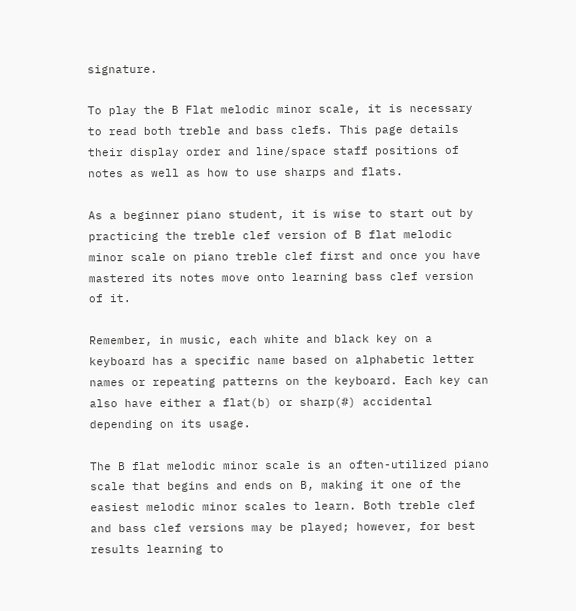signature.

To play the B Flat melodic minor scale, it is necessary to read both treble and bass clefs. This page details their display order and line/space staff positions of notes as well as how to use sharps and flats.

As a beginner piano student, it is wise to start out by practicing the treble clef version of B flat melodic minor scale on piano treble clef first and once you have mastered its notes move onto learning bass clef version of it.

Remember, in music, each white and black key on a keyboard has a specific name based on alphabetic letter names or repeating patterns on the keyboard. Each key can also have either a flat(b) or sharp(#) accidental depending on its usage.

The B flat melodic minor scale is an often-utilized piano scale that begins and ends on B, making it one of the easiest melodic minor scales to learn. Both treble clef and bass clef versions may be played; however, for best results learning to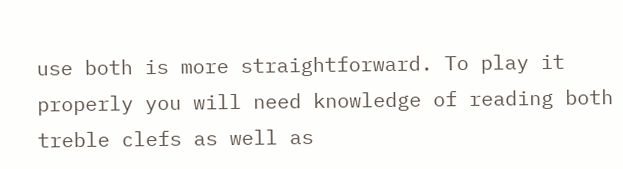use both is more straightforward. To play it properly you will need knowledge of reading both treble clefs as well as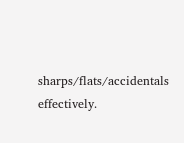sharps/flats/accidentals effectively.